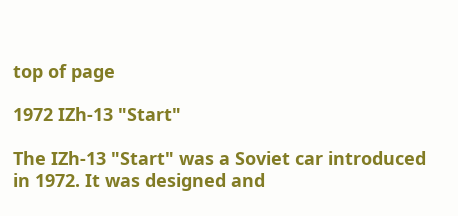top of page

1972 IZh-13 "Start"

The IZh-13 "Start" was a Soviet car introduced in 1972. It was designed and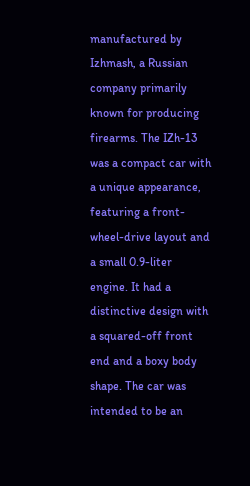manufactured by Izhmash, a Russian company primarily known for producing firearms. The IZh-13 was a compact car with a unique appearance, featuring a front-wheel-drive layout and a small 0.9-liter engine. It had a distinctive design with a squared-off front end and a boxy body shape. The car was intended to be an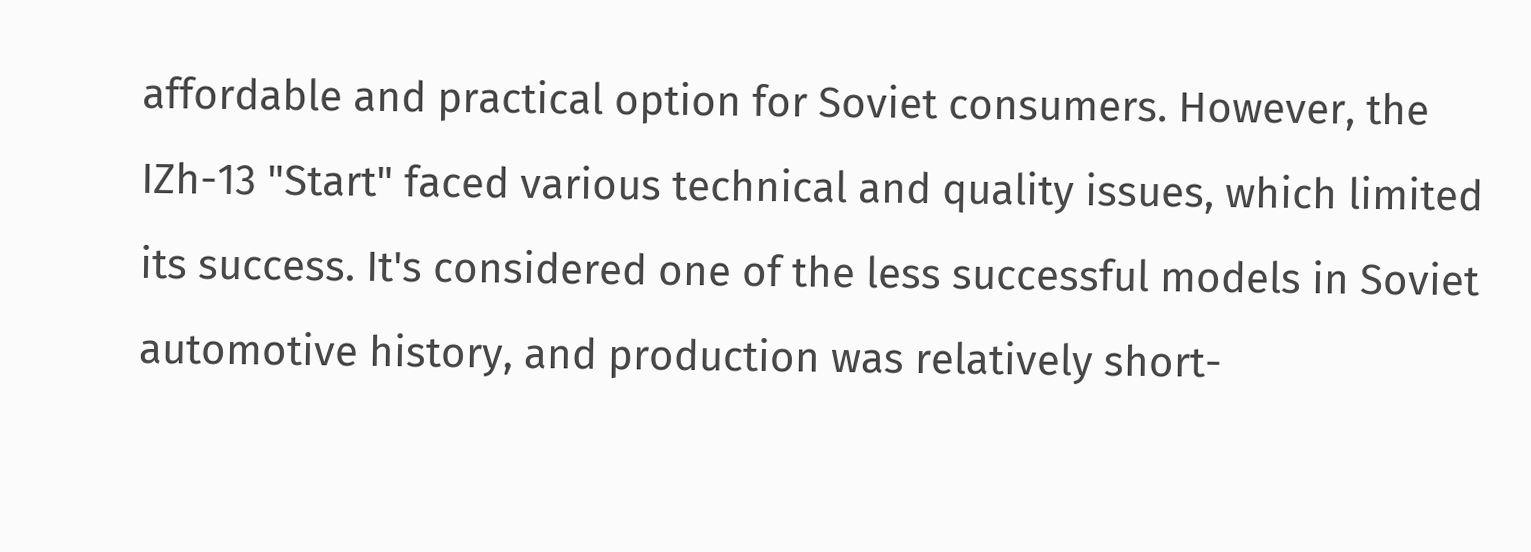affordable and practical option for Soviet consumers. However, the IZh-13 "Start" faced various technical and quality issues, which limited its success. It's considered one of the less successful models in Soviet automotive history, and production was relatively short-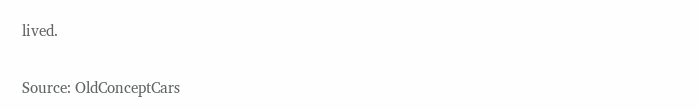lived.

Source: OldConceptCars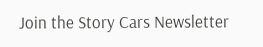Join the Story Cars Newsletter